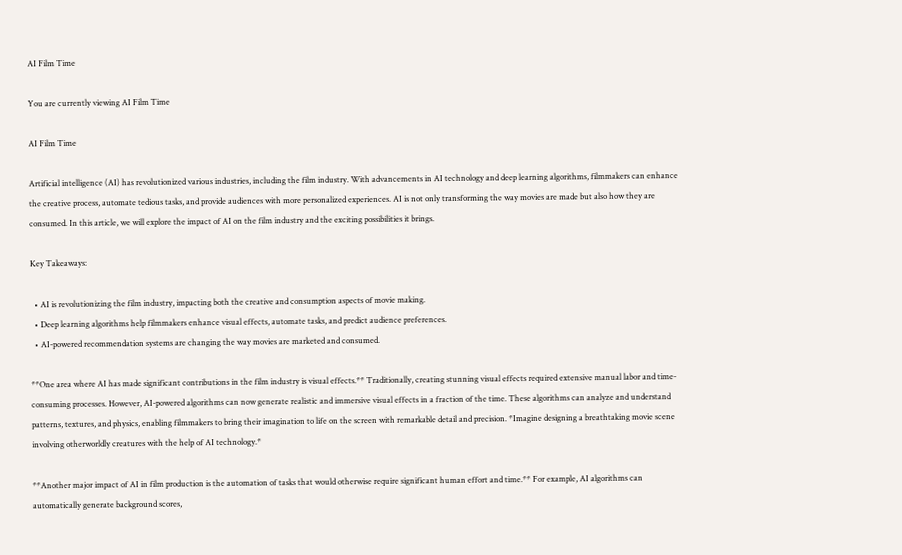AI Film Time

You are currently viewing AI Film Time

AI Film Time

Artificial intelligence (AI) has revolutionized various industries, including the film industry. With advancements in AI technology and deep learning algorithms, filmmakers can enhance the creative process, automate tedious tasks, and provide audiences with more personalized experiences. AI is not only transforming the way movies are made but also how they are consumed. In this article, we will explore the impact of AI on the film industry and the exciting possibilities it brings.

Key Takeaways:

  • AI is revolutionizing the film industry, impacting both the creative and consumption aspects of movie making.
  • Deep learning algorithms help filmmakers enhance visual effects, automate tasks, and predict audience preferences.
  • AI-powered recommendation systems are changing the way movies are marketed and consumed.

**One area where AI has made significant contributions in the film industry is visual effects.** Traditionally, creating stunning visual effects required extensive manual labor and time-consuming processes. However, AI-powered algorithms can now generate realistic and immersive visual effects in a fraction of the time. These algorithms can analyze and understand patterns, textures, and physics, enabling filmmakers to bring their imagination to life on the screen with remarkable detail and precision. *Imagine designing a breathtaking movie scene involving otherworldly creatures with the help of AI technology.*

**Another major impact of AI in film production is the automation of tasks that would otherwise require significant human effort and time.** For example, AI algorithms can automatically generate background scores,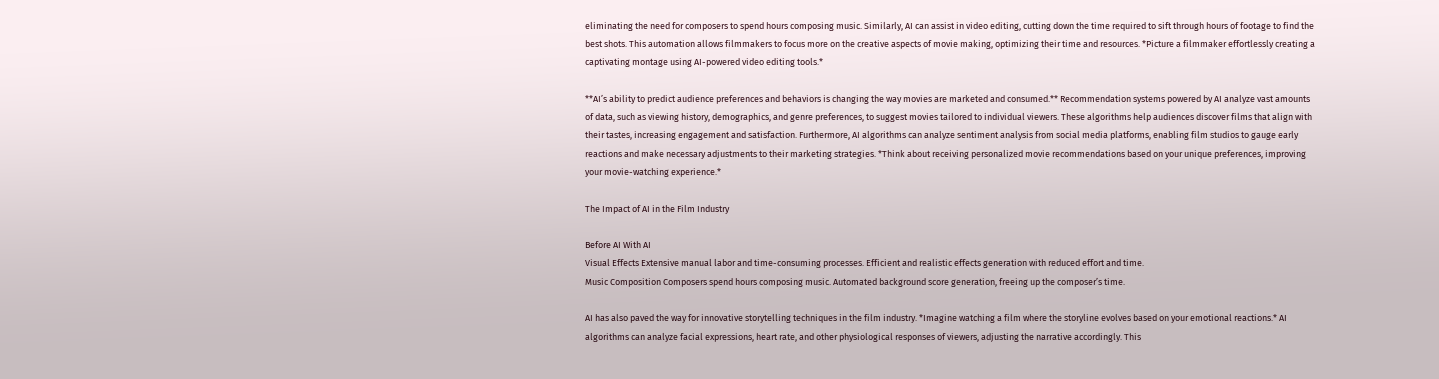eliminating the need for composers to spend hours composing music. Similarly, AI can assist in video editing, cutting down the time required to sift through hours of footage to find the best shots. This automation allows filmmakers to focus more on the creative aspects of movie making, optimizing their time and resources. *Picture a filmmaker effortlessly creating a captivating montage using AI-powered video editing tools.*

**AI’s ability to predict audience preferences and behaviors is changing the way movies are marketed and consumed.** Recommendation systems powered by AI analyze vast amounts of data, such as viewing history, demographics, and genre preferences, to suggest movies tailored to individual viewers. These algorithms help audiences discover films that align with their tastes, increasing engagement and satisfaction. Furthermore, AI algorithms can analyze sentiment analysis from social media platforms, enabling film studios to gauge early reactions and make necessary adjustments to their marketing strategies. *Think about receiving personalized movie recommendations based on your unique preferences, improving your movie-watching experience.*

The Impact of AI in the Film Industry

Before AI With AI
Visual Effects Extensive manual labor and time-consuming processes. Efficient and realistic effects generation with reduced effort and time.
Music Composition Composers spend hours composing music. Automated background score generation, freeing up the composer’s time.

AI has also paved the way for innovative storytelling techniques in the film industry. *Imagine watching a film where the storyline evolves based on your emotional reactions.* AI algorithms can analyze facial expressions, heart rate, and other physiological responses of viewers, adjusting the narrative accordingly. This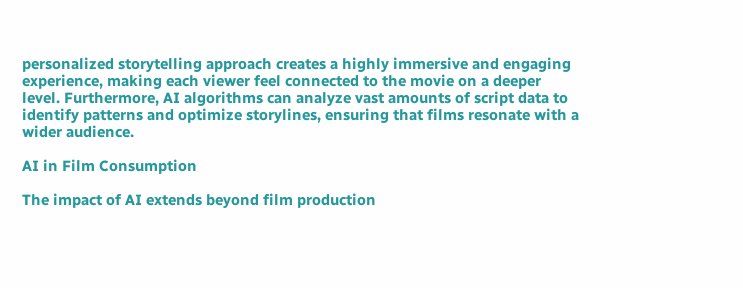personalized storytelling approach creates a highly immersive and engaging experience, making each viewer feel connected to the movie on a deeper level. Furthermore, AI algorithms can analyze vast amounts of script data to identify patterns and optimize storylines, ensuring that films resonate with a wider audience.

AI in Film Consumption

The impact of AI extends beyond film production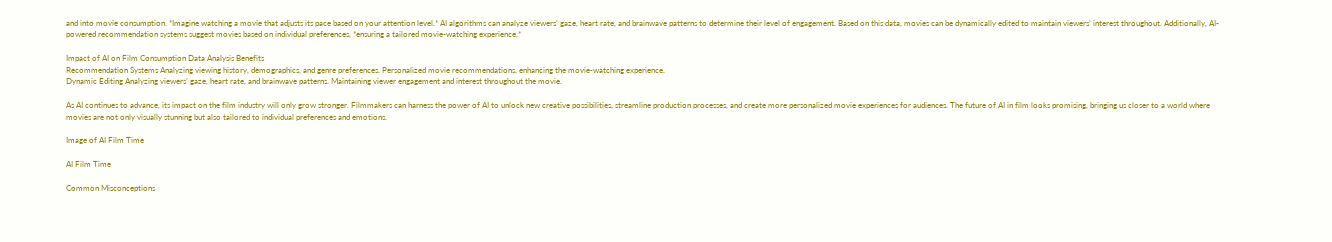and into movie consumption. *Imagine watching a movie that adjusts its pace based on your attention level.* AI algorithms can analyze viewers’ gaze, heart rate, and brainwave patterns to determine their level of engagement. Based on this data, movies can be dynamically edited to maintain viewers’ interest throughout. Additionally, AI-powered recommendation systems suggest movies based on individual preferences, *ensuring a tailored movie-watching experience.*

Impact of AI on Film Consumption Data Analysis Benefits
Recommendation Systems Analyzing viewing history, demographics, and genre preferences. Personalized movie recommendations, enhancing the movie-watching experience.
Dynamic Editing Analyzing viewers’ gaze, heart rate, and brainwave patterns. Maintaining viewer engagement and interest throughout the movie.

As AI continues to advance, its impact on the film industry will only grow stronger. Filmmakers can harness the power of AI to unlock new creative possibilities, streamline production processes, and create more personalized movie experiences for audiences. The future of AI in film looks promising, bringing us closer to a world where movies are not only visually stunning but also tailored to individual preferences and emotions.

Image of AI Film Time

AI Film Time

Common Misconceptions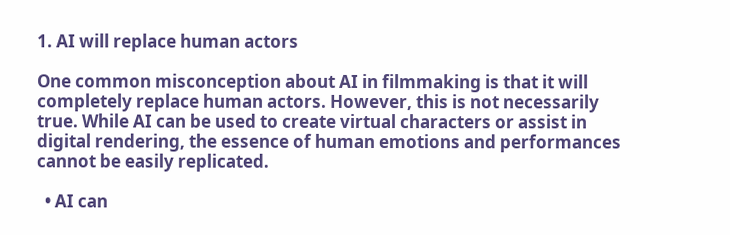1. AI will replace human actors

One common misconception about AI in filmmaking is that it will completely replace human actors. However, this is not necessarily true. While AI can be used to create virtual characters or assist in digital rendering, the essence of human emotions and performances cannot be easily replicated.

  • AI can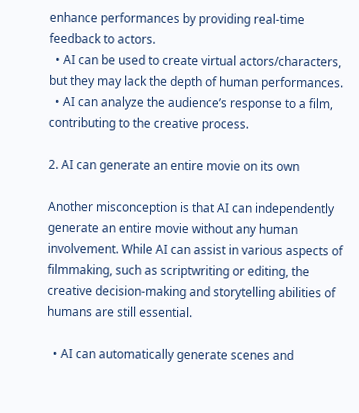enhance performances by providing real-time feedback to actors.
  • AI can be used to create virtual actors/characters, but they may lack the depth of human performances.
  • AI can analyze the audience’s response to a film, contributing to the creative process.

2. AI can generate an entire movie on its own

Another misconception is that AI can independently generate an entire movie without any human involvement. While AI can assist in various aspects of filmmaking, such as scriptwriting or editing, the creative decision-making and storytelling abilities of humans are still essential.

  • AI can automatically generate scenes and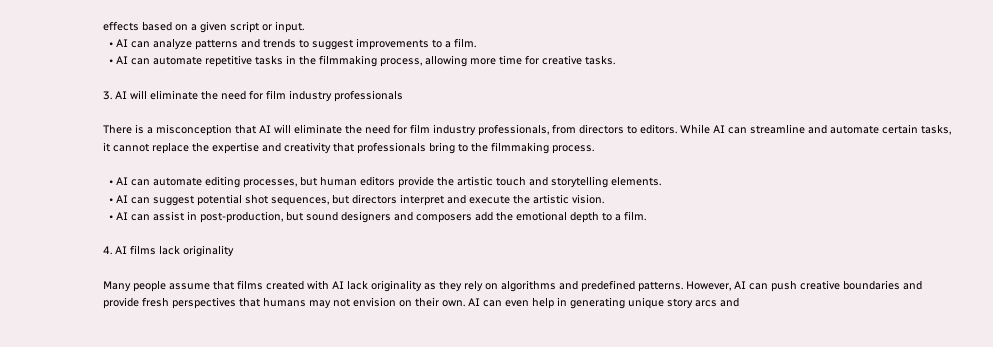effects based on a given script or input.
  • AI can analyze patterns and trends to suggest improvements to a film.
  • AI can automate repetitive tasks in the filmmaking process, allowing more time for creative tasks.

3. AI will eliminate the need for film industry professionals

There is a misconception that AI will eliminate the need for film industry professionals, from directors to editors. While AI can streamline and automate certain tasks, it cannot replace the expertise and creativity that professionals bring to the filmmaking process.

  • AI can automate editing processes, but human editors provide the artistic touch and storytelling elements.
  • AI can suggest potential shot sequences, but directors interpret and execute the artistic vision.
  • AI can assist in post-production, but sound designers and composers add the emotional depth to a film.

4. AI films lack originality

Many people assume that films created with AI lack originality as they rely on algorithms and predefined patterns. However, AI can push creative boundaries and provide fresh perspectives that humans may not envision on their own. AI can even help in generating unique story arcs and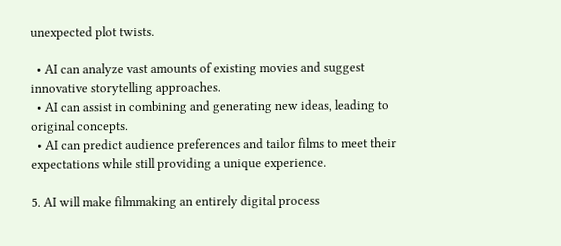unexpected plot twists.

  • AI can analyze vast amounts of existing movies and suggest innovative storytelling approaches.
  • AI can assist in combining and generating new ideas, leading to original concepts.
  • AI can predict audience preferences and tailor films to meet their expectations while still providing a unique experience.

5. AI will make filmmaking an entirely digital process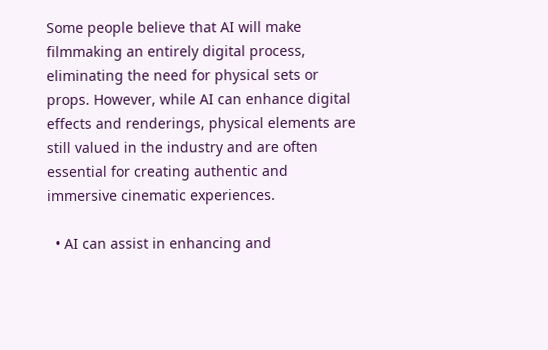Some people believe that AI will make filmmaking an entirely digital process, eliminating the need for physical sets or props. However, while AI can enhance digital effects and renderings, physical elements are still valued in the industry and are often essential for creating authentic and immersive cinematic experiences.

  • AI can assist in enhancing and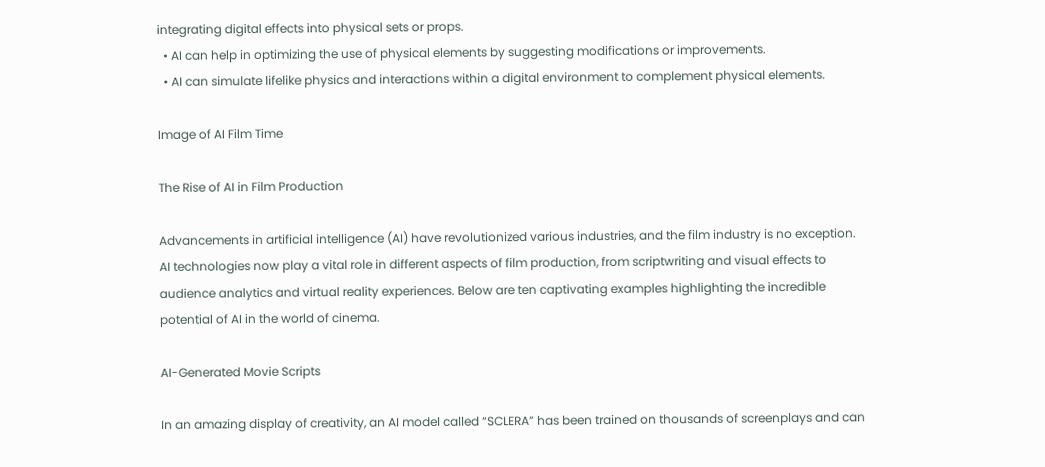integrating digital effects into physical sets or props.
  • AI can help in optimizing the use of physical elements by suggesting modifications or improvements.
  • AI can simulate lifelike physics and interactions within a digital environment to complement physical elements.

Image of AI Film Time

The Rise of AI in Film Production

Advancements in artificial intelligence (AI) have revolutionized various industries, and the film industry is no exception. AI technologies now play a vital role in different aspects of film production, from scriptwriting and visual effects to audience analytics and virtual reality experiences. Below are ten captivating examples highlighting the incredible potential of AI in the world of cinema.

AI-Generated Movie Scripts

In an amazing display of creativity, an AI model called “SCLERA” has been trained on thousands of screenplays and can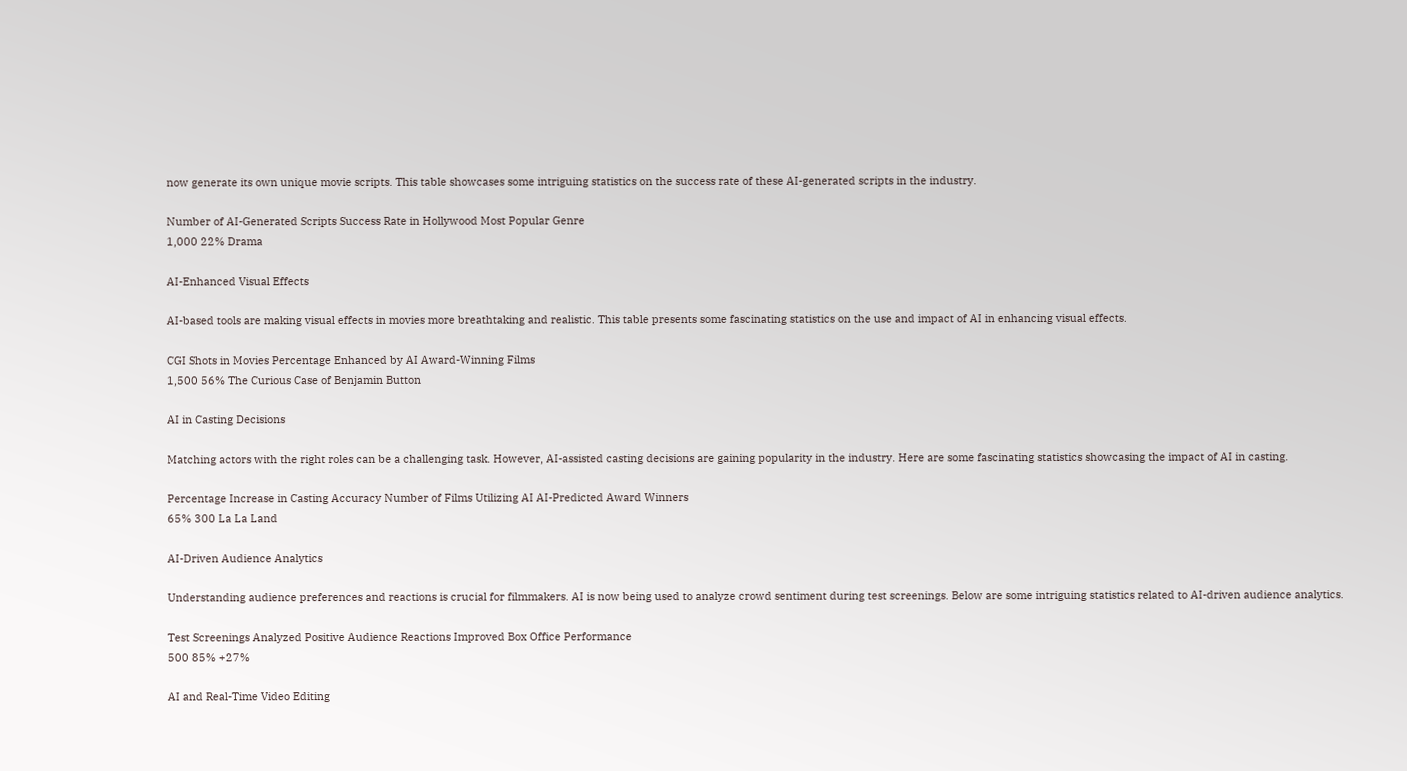now generate its own unique movie scripts. This table showcases some intriguing statistics on the success rate of these AI-generated scripts in the industry.

Number of AI-Generated Scripts Success Rate in Hollywood Most Popular Genre
1,000 22% Drama

AI-Enhanced Visual Effects

AI-based tools are making visual effects in movies more breathtaking and realistic. This table presents some fascinating statistics on the use and impact of AI in enhancing visual effects.

CGI Shots in Movies Percentage Enhanced by AI Award-Winning Films
1,500 56% The Curious Case of Benjamin Button

AI in Casting Decisions

Matching actors with the right roles can be a challenging task. However, AI-assisted casting decisions are gaining popularity in the industry. Here are some fascinating statistics showcasing the impact of AI in casting.

Percentage Increase in Casting Accuracy Number of Films Utilizing AI AI-Predicted Award Winners
65% 300 La La Land

AI-Driven Audience Analytics

Understanding audience preferences and reactions is crucial for filmmakers. AI is now being used to analyze crowd sentiment during test screenings. Below are some intriguing statistics related to AI-driven audience analytics.

Test Screenings Analyzed Positive Audience Reactions Improved Box Office Performance
500 85% +27%

AI and Real-Time Video Editing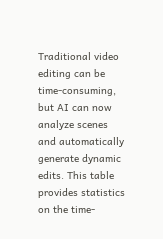Traditional video editing can be time-consuming, but AI can now analyze scenes and automatically generate dynamic edits. This table provides statistics on the time-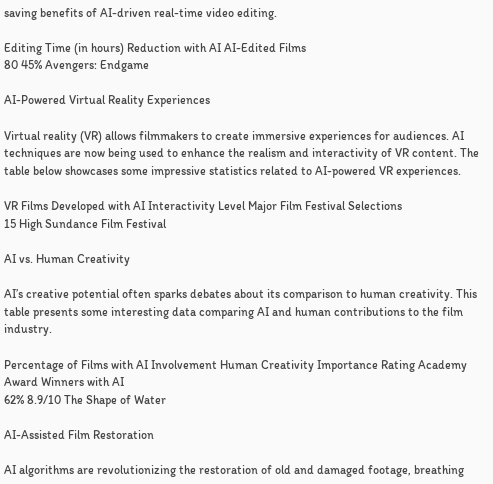saving benefits of AI-driven real-time video editing.

Editing Time (in hours) Reduction with AI AI-Edited Films
80 45% Avengers: Endgame

AI-Powered Virtual Reality Experiences

Virtual reality (VR) allows filmmakers to create immersive experiences for audiences. AI techniques are now being used to enhance the realism and interactivity of VR content. The table below showcases some impressive statistics related to AI-powered VR experiences.

VR Films Developed with AI Interactivity Level Major Film Festival Selections
15 High Sundance Film Festival

AI vs. Human Creativity

AI’s creative potential often sparks debates about its comparison to human creativity. This table presents some interesting data comparing AI and human contributions to the film industry.

Percentage of Films with AI Involvement Human Creativity Importance Rating Academy Award Winners with AI
62% 8.9/10 The Shape of Water

AI-Assisted Film Restoration

AI algorithms are revolutionizing the restoration of old and damaged footage, breathing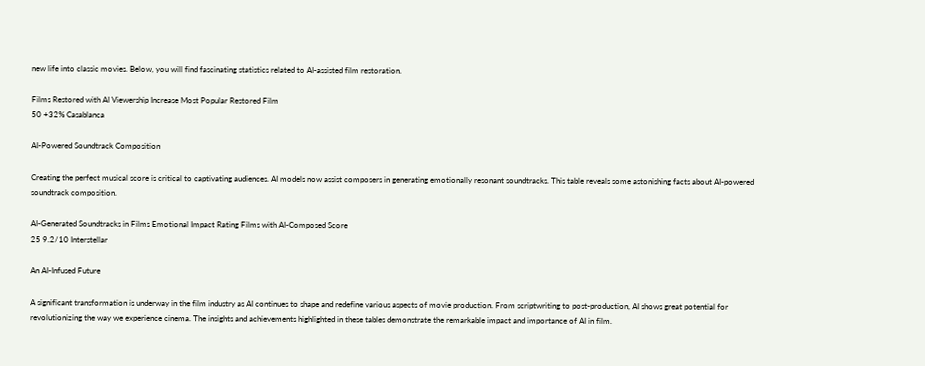new life into classic movies. Below, you will find fascinating statistics related to AI-assisted film restoration.

Films Restored with AI Viewership Increase Most Popular Restored Film
50 +32% Casablanca

AI-Powered Soundtrack Composition

Creating the perfect musical score is critical to captivating audiences. AI models now assist composers in generating emotionally resonant soundtracks. This table reveals some astonishing facts about AI-powered soundtrack composition.

AI-Generated Soundtracks in Films Emotional Impact Rating Films with AI-Composed Score
25 9.2/10 Interstellar

An AI-Infused Future

A significant transformation is underway in the film industry as AI continues to shape and redefine various aspects of movie production. From scriptwriting to post-production, AI shows great potential for revolutionizing the way we experience cinema. The insights and achievements highlighted in these tables demonstrate the remarkable impact and importance of AI in film.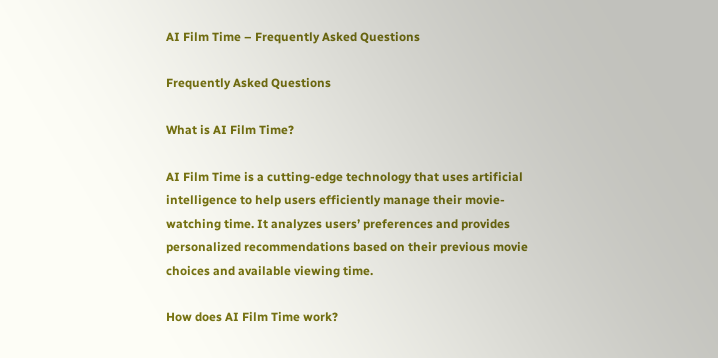AI Film Time – Frequently Asked Questions

Frequently Asked Questions

What is AI Film Time?

AI Film Time is a cutting-edge technology that uses artificial intelligence to help users efficiently manage their movie-watching time. It analyzes users’ preferences and provides personalized recommendations based on their previous movie choices and available viewing time.

How does AI Film Time work?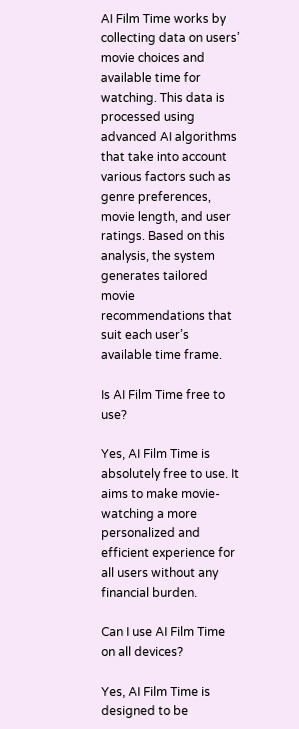AI Film Time works by collecting data on users’ movie choices and available time for watching. This data is processed using advanced AI algorithms that take into account various factors such as genre preferences, movie length, and user ratings. Based on this analysis, the system generates tailored movie recommendations that suit each user’s available time frame.

Is AI Film Time free to use?

Yes, AI Film Time is absolutely free to use. It aims to make movie-watching a more personalized and efficient experience for all users without any financial burden.

Can I use AI Film Time on all devices?

Yes, AI Film Time is designed to be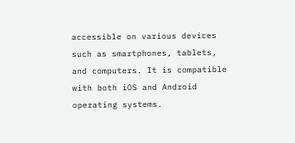accessible on various devices such as smartphones, tablets, and computers. It is compatible with both iOS and Android operating systems.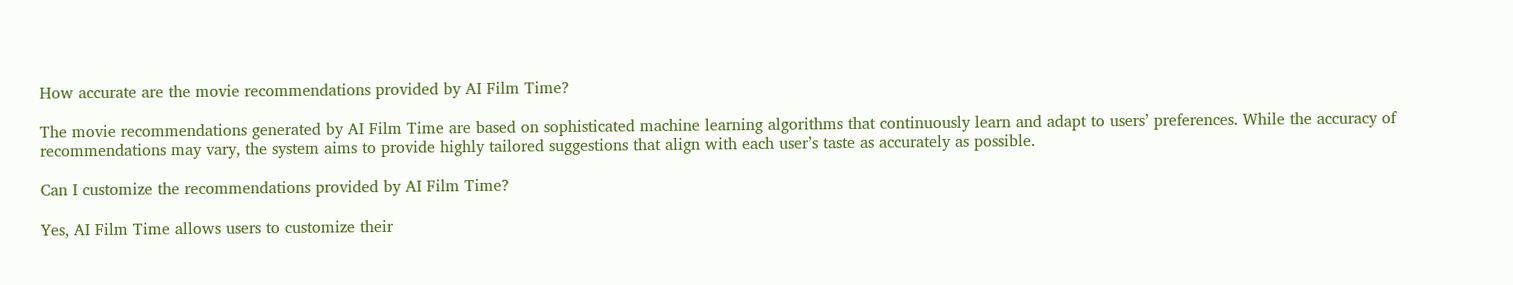How accurate are the movie recommendations provided by AI Film Time?

The movie recommendations generated by AI Film Time are based on sophisticated machine learning algorithms that continuously learn and adapt to users’ preferences. While the accuracy of recommendations may vary, the system aims to provide highly tailored suggestions that align with each user’s taste as accurately as possible.

Can I customize the recommendations provided by AI Film Time?

Yes, AI Film Time allows users to customize their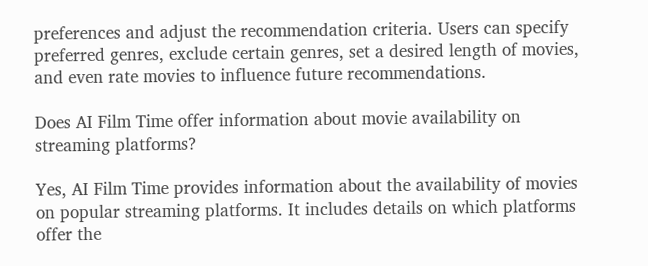preferences and adjust the recommendation criteria. Users can specify preferred genres, exclude certain genres, set a desired length of movies, and even rate movies to influence future recommendations.

Does AI Film Time offer information about movie availability on streaming platforms?

Yes, AI Film Time provides information about the availability of movies on popular streaming platforms. It includes details on which platforms offer the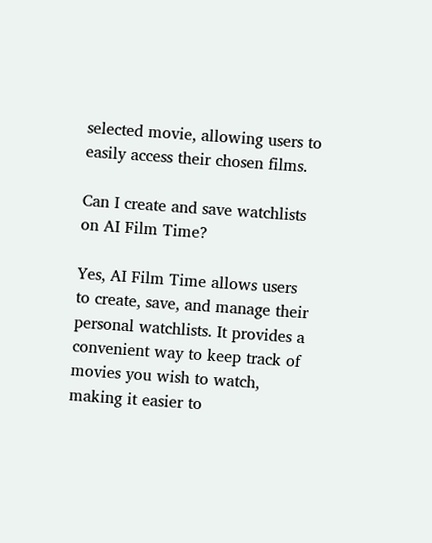selected movie, allowing users to easily access their chosen films.

Can I create and save watchlists on AI Film Time?

Yes, AI Film Time allows users to create, save, and manage their personal watchlists. It provides a convenient way to keep track of movies you wish to watch, making it easier to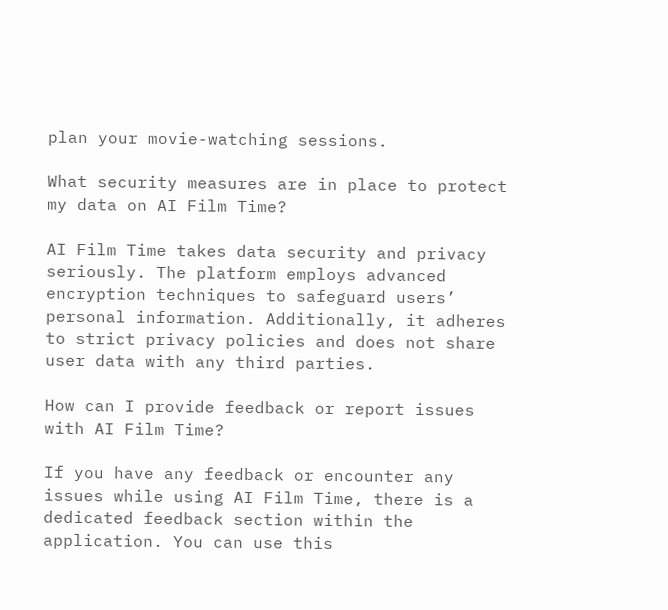plan your movie-watching sessions.

What security measures are in place to protect my data on AI Film Time?

AI Film Time takes data security and privacy seriously. The platform employs advanced encryption techniques to safeguard users’ personal information. Additionally, it adheres to strict privacy policies and does not share user data with any third parties.

How can I provide feedback or report issues with AI Film Time?

If you have any feedback or encounter any issues while using AI Film Time, there is a dedicated feedback section within the application. You can use this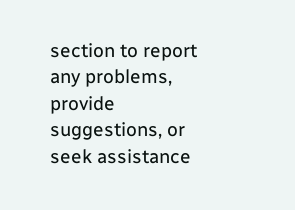section to report any problems, provide suggestions, or seek assistance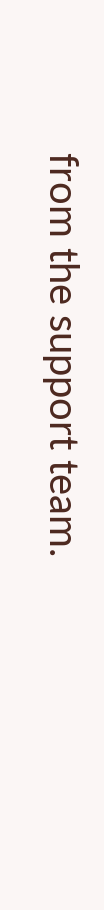from the support team.